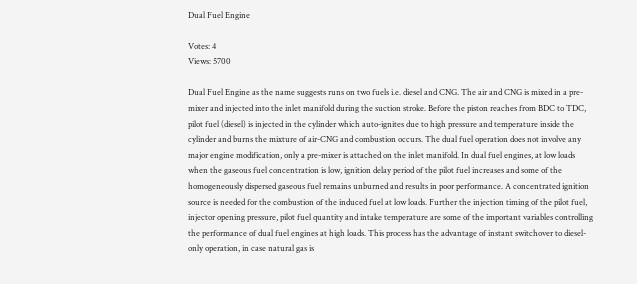Dual Fuel Engine

Votes: 4
Views: 5700

Dual Fuel Engine as the name suggests runs on two fuels i.e. diesel and CNG. The air and CNG is mixed in a pre-mixer and injected into the inlet manifold during the suction stroke. Before the piston reaches from BDC to TDC, pilot fuel (diesel) is injected in the cylinder which auto-ignites due to high pressure and temperature inside the cylinder and burns the mixture of air-CNG and combustion occurs. The dual fuel operation does not involve any major engine modification, only a pre-mixer is attached on the inlet manifold. In dual fuel engines, at low loads when the gaseous fuel concentration is low, ignition delay period of the pilot fuel increases and some of the homogeneously dispersed gaseous fuel remains unburned and results in poor performance. A concentrated ignition source is needed for the combustion of the induced fuel at low loads. Further the injection timing of the pilot fuel, injector opening pressure, pilot fuel quantity and intake temperature are some of the important variables controlling the performance of dual fuel engines at high loads. This process has the advantage of instant switchover to diesel-only operation, in case natural gas is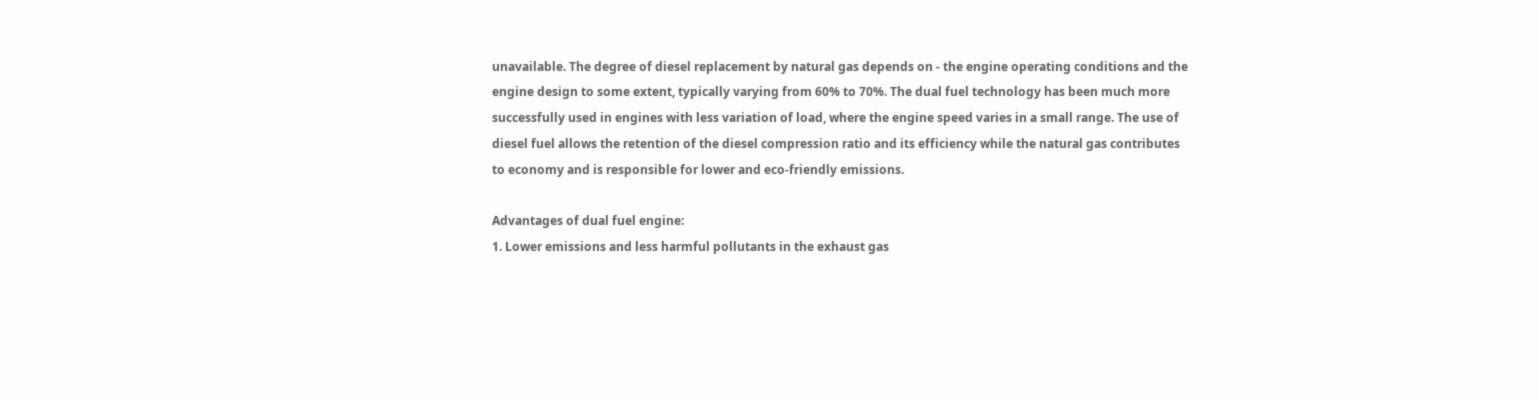unavailable. The degree of diesel replacement by natural gas depends on - the engine operating conditions and the engine design to some extent, typically varying from 60% to 70%. The dual fuel technology has been much more successfully used in engines with less variation of load, where the engine speed varies in a small range. The use of diesel fuel allows the retention of the diesel compression ratio and its efficiency while the natural gas contributes to economy and is responsible for lower and eco-friendly emissions.

Advantages of dual fuel engine:
1. Lower emissions and less harmful pollutants in the exhaust gas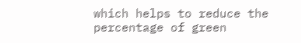which helps to reduce the percentage of green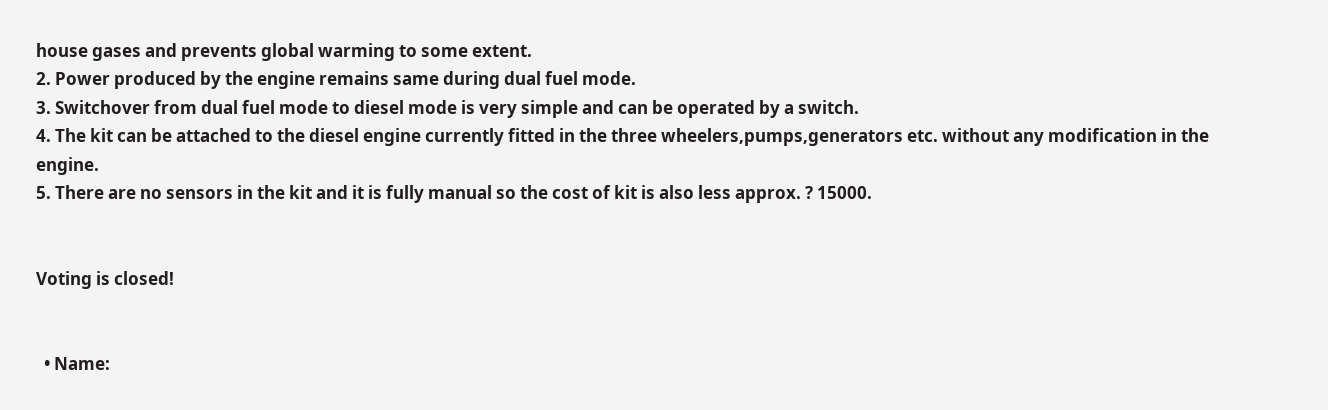house gases and prevents global warming to some extent.
2. Power produced by the engine remains same during dual fuel mode.
3. Switchover from dual fuel mode to diesel mode is very simple and can be operated by a switch.
4. The kit can be attached to the diesel engine currently fitted in the three wheelers,pumps,generators etc. without any modification in the engine.
5. There are no sensors in the kit and it is fully manual so the cost of kit is also less approx. ? 15000.


Voting is closed!


  • Name: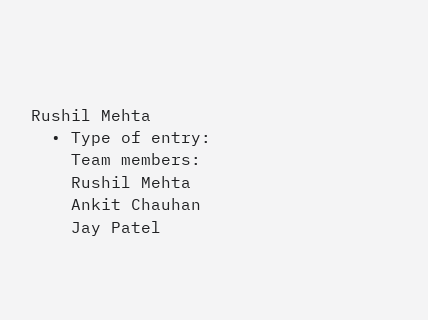Rushil Mehta
  • Type of entry:
    Team members:
    Rushil Mehta
    Ankit Chauhan
    Jay Patel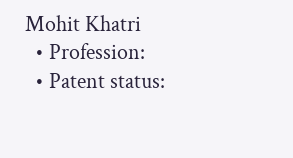Mohit Khatri
  • Profession:
  • Patent status: